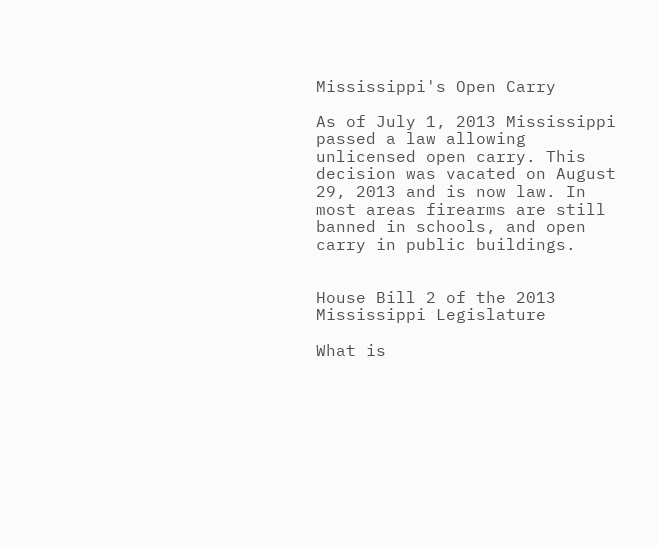Mississippi's Open Carry

As of July 1, 2013 Mississippi passed a law allowing unlicensed open carry. This decision was vacated on August 29, 2013 and is now law. In most areas firearms are still banned in schools, and open carry in public buildings.


House Bill 2 of the 2013 Mississippi Legislature

What is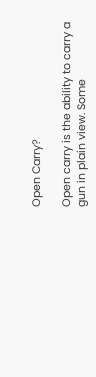Open Carry?

Open carry is the ability to carry a gun in plain view. Some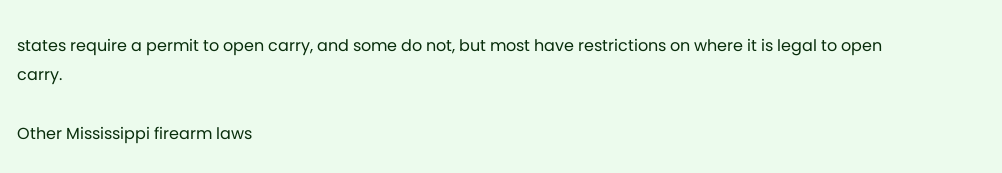states require a permit to open carry, and some do not, but most have restrictions on where it is legal to open carry.

Other Mississippi firearm laws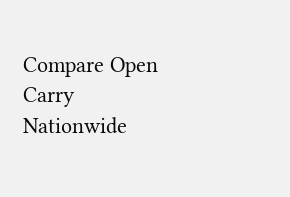Compare Open Carry Nationwide